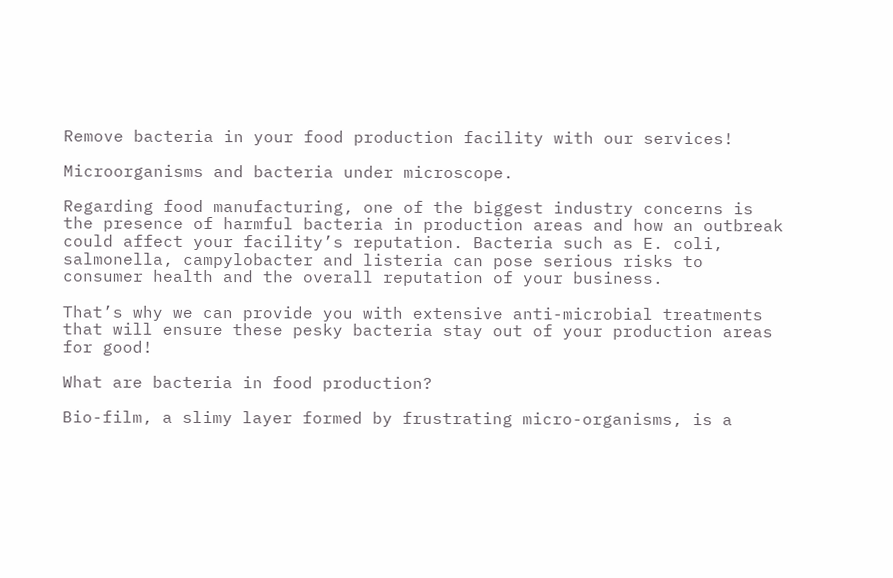Remove bacteria in your food production facility with our services!

Microorganisms and bacteria under microscope.

Regarding food manufacturing, one of the biggest industry concerns is the presence of harmful bacteria in production areas and how an outbreak could affect your facility’s reputation. Bacteria such as E. coli, salmonella, campylobacter and listeria can pose serious risks to consumer health and the overall reputation of your business.

That’s why we can provide you with extensive anti-microbial treatments that will ensure these pesky bacteria stay out of your production areas for good!

What are bacteria in food production?

Bio-film, a slimy layer formed by frustrating micro-organisms, is a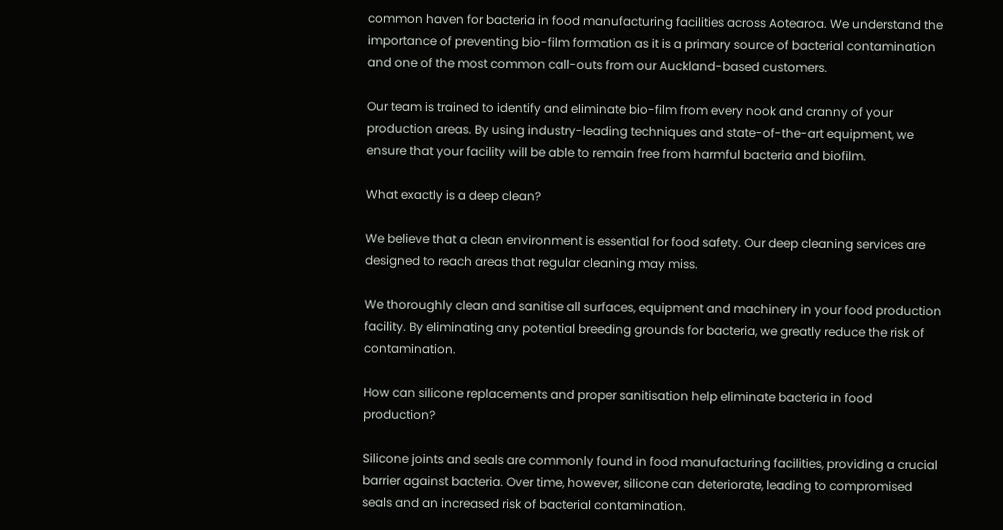common haven for bacteria in food manufacturing facilities across Aotearoa. We understand the importance of preventing bio-film formation as it is a primary source of bacterial contamination and one of the most common call-outs from our Auckland-based customers.

Our team is trained to identify and eliminate bio-film from every nook and cranny of your production areas. By using industry-leading techniques and state-of-the-art equipment, we ensure that your facility will be able to remain free from harmful bacteria and biofilm.

What exactly is a deep clean?

We believe that a clean environment is essential for food safety. Our deep cleaning services are designed to reach areas that regular cleaning may miss.

We thoroughly clean and sanitise all surfaces, equipment and machinery in your food production facility. By eliminating any potential breeding grounds for bacteria, we greatly reduce the risk of contamination.

How can silicone replacements and proper sanitisation help eliminate bacteria in food production?

Silicone joints and seals are commonly found in food manufacturing facilities, providing a crucial barrier against bacteria. Over time, however, silicone can deteriorate, leading to compromised seals and an increased risk of bacterial contamination.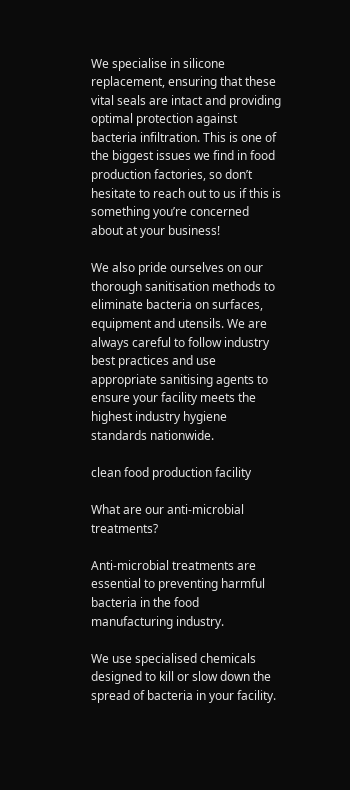We specialise in silicone replacement, ensuring that these vital seals are intact and providing optimal protection against bacteria infiltration. This is one of the biggest issues we find in food production factories, so don’t hesitate to reach out to us if this is something you’re concerned about at your business!

We also pride ourselves on our thorough sanitisation methods to eliminate bacteria on surfaces, equipment and utensils. We are always careful to follow industry best practices and use appropriate sanitising agents to ensure your facility meets the highest industry hygiene standards nationwide.

clean food production facility

What are our anti-microbial treatments?

Anti-microbial treatments are essential to preventing harmful bacteria in the food manufacturing industry.

We use specialised chemicals designed to kill or slow down the spread of bacteria in your facility.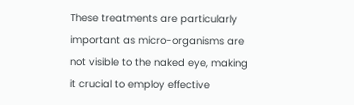These treatments are particularly important as micro-organisms are not visible to the naked eye, making it crucial to employ effective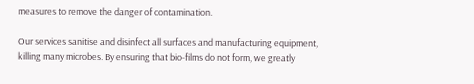measures to remove the danger of contamination.

Our services sanitise and disinfect all surfaces and manufacturing equipment, killing many microbes. By ensuring that bio-films do not form, we greatly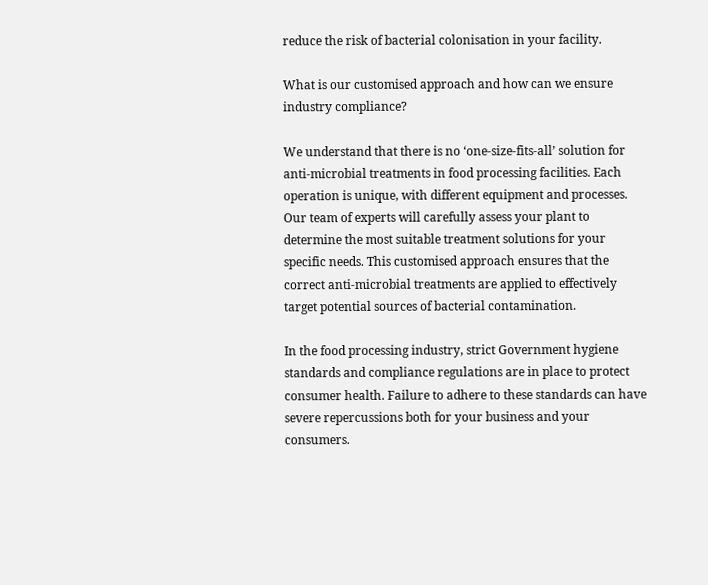reduce the risk of bacterial colonisation in your facility.

What is our customised approach and how can we ensure industry compliance?

We understand that there is no ‘one-size-fits-all’ solution for anti-microbial treatments in food processing facilities. Each operation is unique, with different equipment and processes. Our team of experts will carefully assess your plant to determine the most suitable treatment solutions for your specific needs. This customised approach ensures that the correct anti-microbial treatments are applied to effectively target potential sources of bacterial contamination.

In the food processing industry, strict Government hygiene standards and compliance regulations are in place to protect consumer health. Failure to adhere to these standards can have severe repercussions both for your business and your consumers.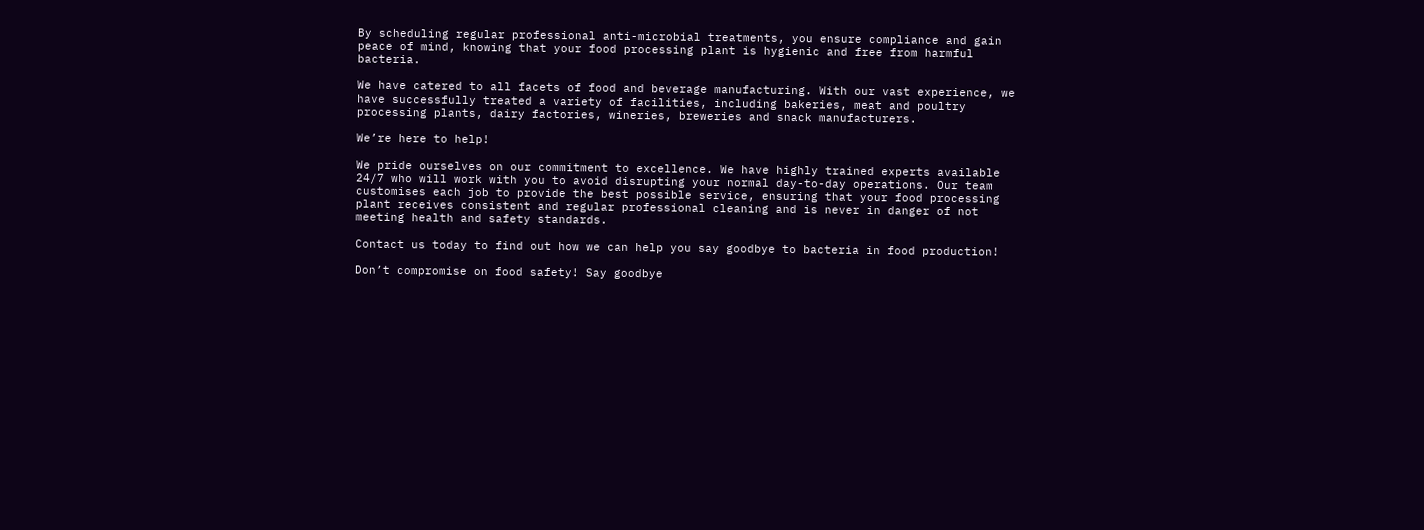By scheduling regular professional anti-microbial treatments, you ensure compliance and gain peace of mind, knowing that your food processing plant is hygienic and free from harmful bacteria.

We have catered to all facets of food and beverage manufacturing. With our vast experience, we have successfully treated a variety of facilities, including bakeries, meat and poultry processing plants, dairy factories, wineries, breweries and snack manufacturers.

We’re here to help!

We pride ourselves on our commitment to excellence. We have highly trained experts available 24/7 who will work with you to avoid disrupting your normal day-to-day operations. Our team customises each job to provide the best possible service, ensuring that your food processing plant receives consistent and regular professional cleaning and is never in danger of not meeting health and safety standards.

Contact us today to find out how we can help you say goodbye to bacteria in food production!

Don’t compromise on food safety! Say goodbye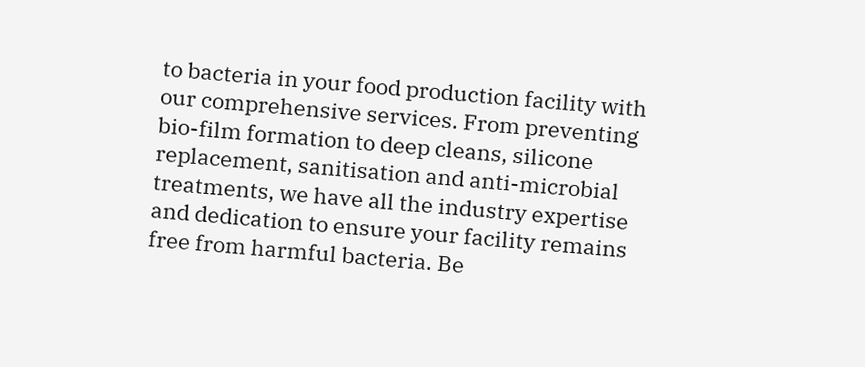to bacteria in your food production facility with our comprehensive services. From preventing bio-film formation to deep cleans, silicone replacement, sanitisation and anti-microbial treatments, we have all the industry expertise and dedication to ensure your facility remains free from harmful bacteria. Be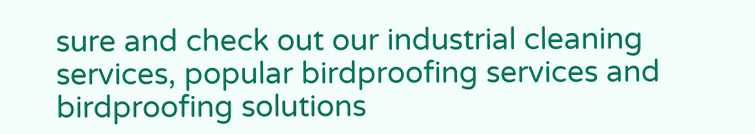sure and check out our industrial cleaning services, popular birdproofing services and birdproofing solutions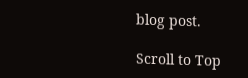blog post.

Scroll to Top